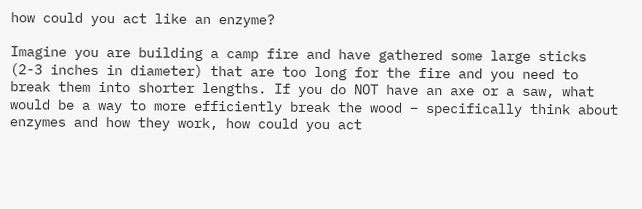how could you act like an enzyme?

Imagine you are building a camp fire and have gathered some large sticks (2-3 inches in diameter) that are too long for the fire and you need to break them into shorter lengths. If you do NOT have an axe or a saw, what would be a way to more efficiently break the wood – specifically think about enzymes and how they work, how could you act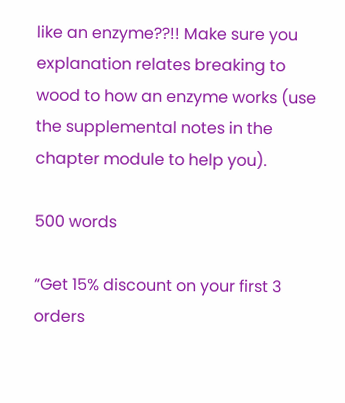like an enzyme??!! Make sure you explanation relates breaking to wood to how an enzyme works (use the supplemental notes in the chapter module to help you).

500 words

“Get 15% discount on your first 3 orders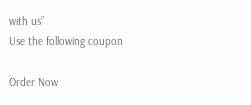with us”
Use the following coupon

Order Now